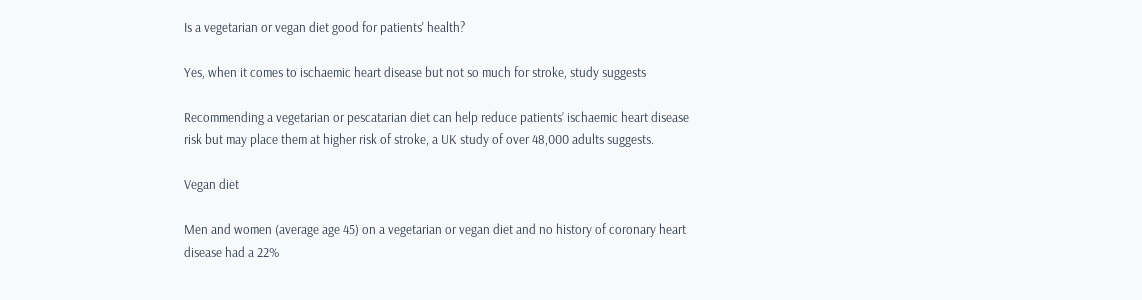Is a vegetarian or vegan diet good for patients' health?

Yes, when it comes to ischaemic heart disease but not so much for stroke, study suggests

Recommending a vegetarian or pescatarian diet can help reduce patients’ ischaemic heart disease risk but may place them at higher risk of stroke, a UK study of over 48,000 adults suggests.

Vegan diet

Men and women (average age 45) on a vegetarian or vegan diet and no history of coronary heart disease had a 22%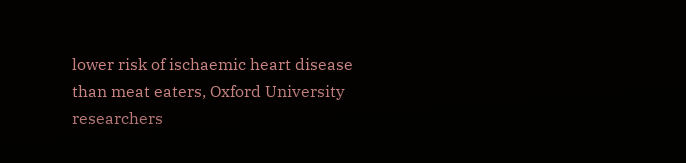lower risk of ischaemic heart disease than meat eaters, Oxford University researchers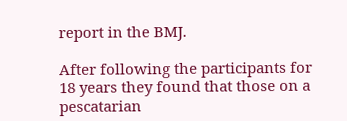report in the BMJ.

After following the participants for 18 years they found that those on a pescatarian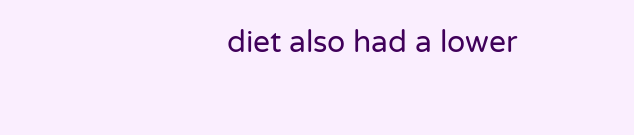diet also had a lower